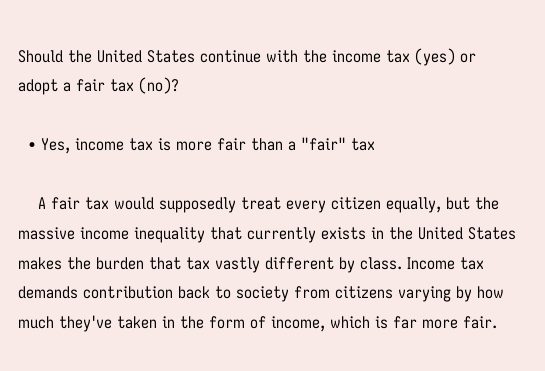Should the United States continue with the income tax (yes) or adopt a fair tax (no)?

  • Yes, income tax is more fair than a "fair" tax

    A fair tax would supposedly treat every citizen equally, but the massive income inequality that currently exists in the United States makes the burden that tax vastly different by class. Income tax demands contribution back to society from citizens varying by how much they've taken in the form of income, which is far more fair.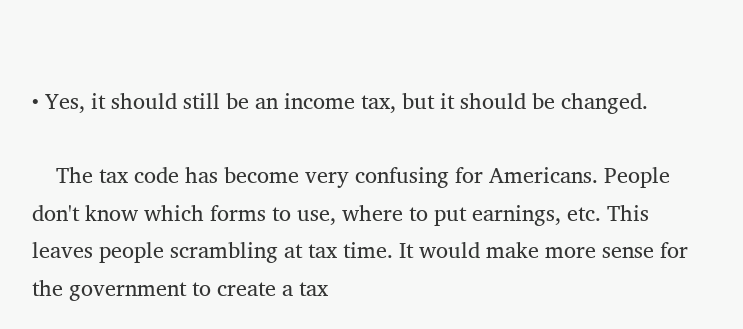• Yes, it should still be an income tax, but it should be changed.

    The tax code has become very confusing for Americans. People don't know which forms to use, where to put earnings, etc. This leaves people scrambling at tax time. It would make more sense for the government to create a tax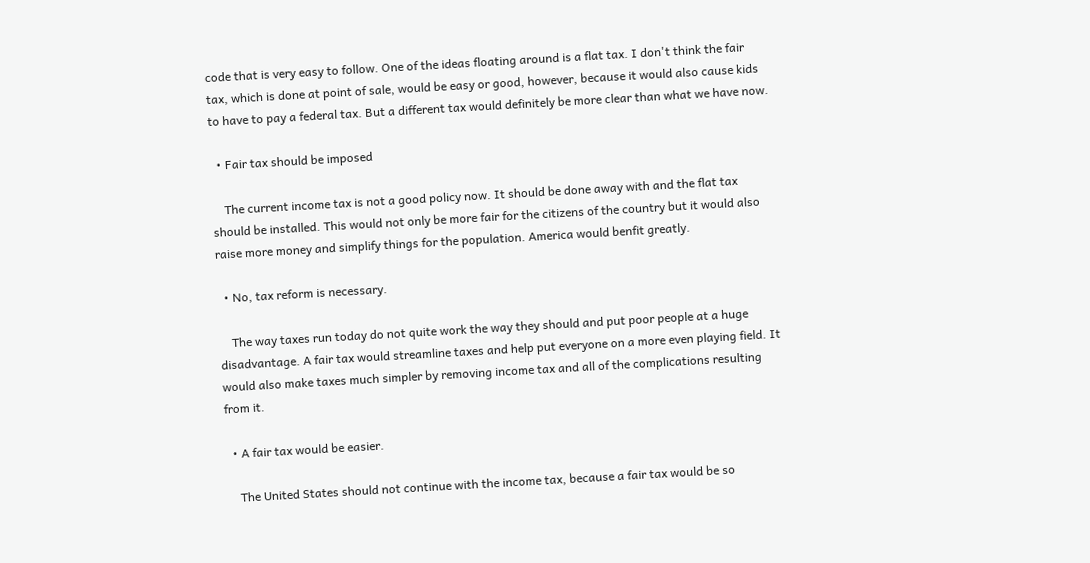code that is very easy to follow. One of the ideas floating around is a flat tax. I don't think the fair tax, which is done at point of sale, would be easy or good, however, because it would also cause kids to have to pay a federal tax. But a different tax would definitely be more clear than what we have now.

  • Fair tax should be imposed

    The current income tax is not a good policy now. It should be done away with and the flat tax should be installed. This would not only be more fair for the citizens of the country but it would also raise more money and simplify things for the population. America would benfit greatly.

  • No, tax reform is necessary.

    The way taxes run today do not quite work the way they should and put poor people at a huge disadvantage. A fair tax would streamline taxes and help put everyone on a more even playing field. It would also make taxes much simpler by removing income tax and all of the complications resulting from it.

  • A fair tax would be easier.

    The United States should not continue with the income tax, because a fair tax would be so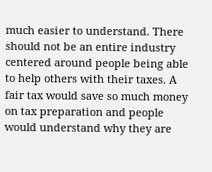much easier to understand. There should not be an entire industry centered around people being able to help others with their taxes. A fair tax would save so much money on tax preparation and people would understand why they are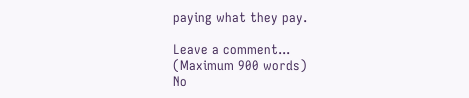paying what they pay.

Leave a comment...
(Maximum 900 words)
No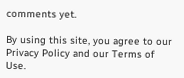comments yet.

By using this site, you agree to our Privacy Policy and our Terms of Use.